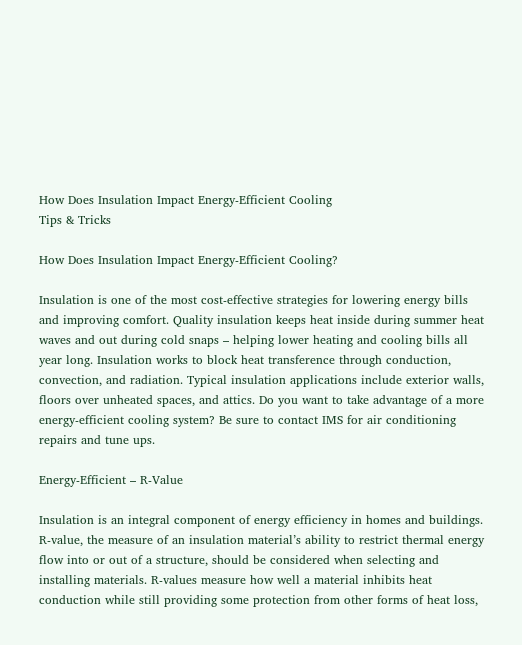How Does Insulation Impact Energy-Efficient Cooling
Tips & Tricks

How Does Insulation Impact Energy-Efficient Cooling?

Insulation is one of the most cost-effective strategies for lowering energy bills and improving comfort. Quality insulation keeps heat inside during summer heat waves and out during cold snaps – helping lower heating and cooling bills all year long. Insulation works to block heat transference through conduction, convection, and radiation. Typical insulation applications include exterior walls, floors over unheated spaces, and attics. Do you want to take advantage of a more energy-efficient cooling system? Be sure to contact IMS for air conditioning repairs and tune ups.

Energy-Efficient – R-Value

Insulation is an integral component of energy efficiency in homes and buildings. R-value, the measure of an insulation material’s ability to restrict thermal energy flow into or out of a structure, should be considered when selecting and installing materials. R-values measure how well a material inhibits heat conduction while still providing some protection from other forms of heat loss,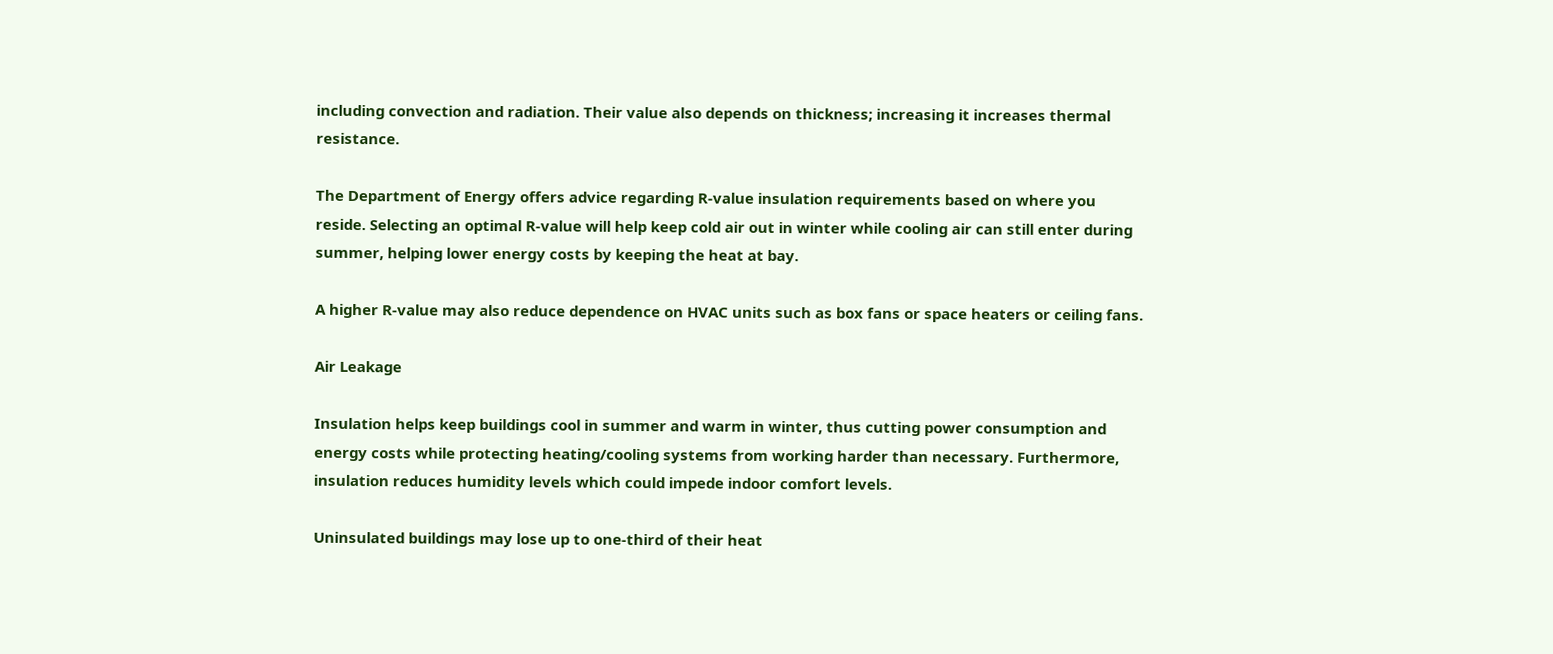including convection and radiation. Their value also depends on thickness; increasing it increases thermal resistance.

The Department of Energy offers advice regarding R-value insulation requirements based on where you reside. Selecting an optimal R-value will help keep cold air out in winter while cooling air can still enter during summer, helping lower energy costs by keeping the heat at bay.

A higher R-value may also reduce dependence on HVAC units such as box fans or space heaters or ceiling fans.

Air Leakage

Insulation helps keep buildings cool in summer and warm in winter, thus cutting power consumption and energy costs while protecting heating/cooling systems from working harder than necessary. Furthermore, insulation reduces humidity levels which could impede indoor comfort levels.

Uninsulated buildings may lose up to one-third of their heat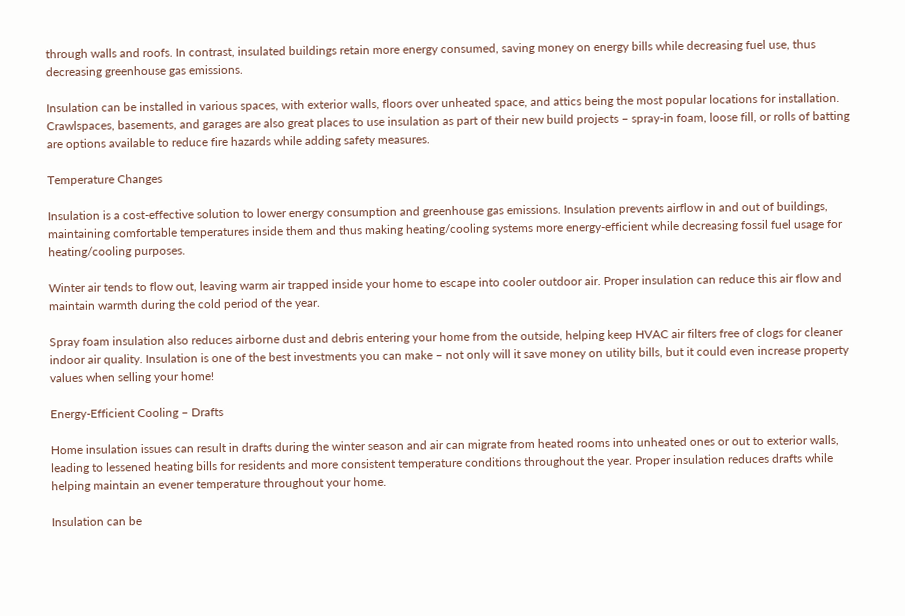through walls and roofs. In contrast, insulated buildings retain more energy consumed, saving money on energy bills while decreasing fuel use, thus decreasing greenhouse gas emissions.

Insulation can be installed in various spaces, with exterior walls, floors over unheated space, and attics being the most popular locations for installation. Crawlspaces, basements, and garages are also great places to use insulation as part of their new build projects – spray-in foam, loose fill, or rolls of batting are options available to reduce fire hazards while adding safety measures.

Temperature Changes

Insulation is a cost-effective solution to lower energy consumption and greenhouse gas emissions. Insulation prevents airflow in and out of buildings, maintaining comfortable temperatures inside them and thus making heating/cooling systems more energy-efficient while decreasing fossil fuel usage for heating/cooling purposes.

Winter air tends to flow out, leaving warm air trapped inside your home to escape into cooler outdoor air. Proper insulation can reduce this air flow and maintain warmth during the cold period of the year.

Spray foam insulation also reduces airborne dust and debris entering your home from the outside, helping keep HVAC air filters free of clogs for cleaner indoor air quality. Insulation is one of the best investments you can make – not only will it save money on utility bills, but it could even increase property values when selling your home!

Energy-Efficient Cooling – Drafts

Home insulation issues can result in drafts during the winter season and air can migrate from heated rooms into unheated ones or out to exterior walls, leading to lessened heating bills for residents and more consistent temperature conditions throughout the year. Proper insulation reduces drafts while helping maintain an evener temperature throughout your home.

Insulation can be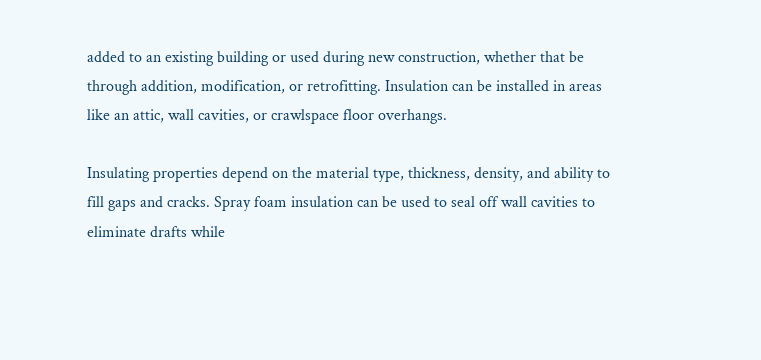added to an existing building or used during new construction, whether that be through addition, modification, or retrofitting. Insulation can be installed in areas like an attic, wall cavities, or crawlspace floor overhangs.

Insulating properties depend on the material type, thickness, density, and ability to fill gaps and cracks. Spray foam insulation can be used to seal off wall cavities to eliminate drafts while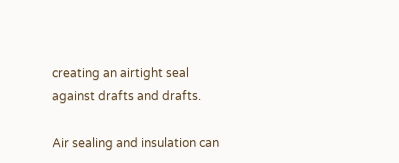creating an airtight seal against drafts and drafts.

Air sealing and insulation can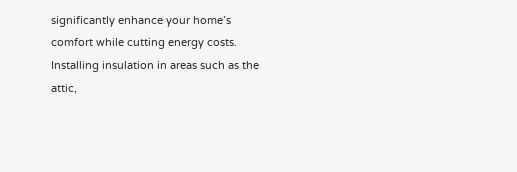significantly enhance your home’s comfort while cutting energy costs. Installing insulation in areas such as the attic,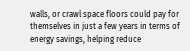walls, or crawl space floors could pay for themselves in just a few years in terms of energy savings, helping reduce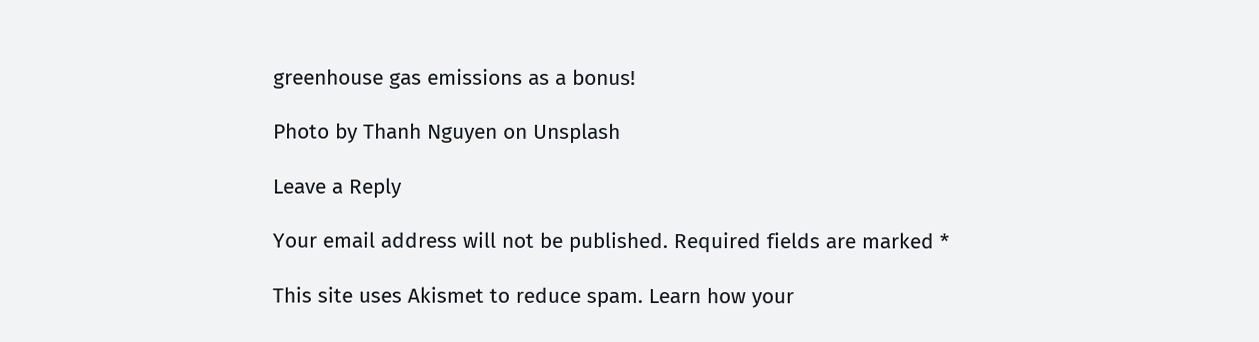greenhouse gas emissions as a bonus!

Photo by Thanh Nguyen on Unsplash

Leave a Reply

Your email address will not be published. Required fields are marked *

This site uses Akismet to reduce spam. Learn how your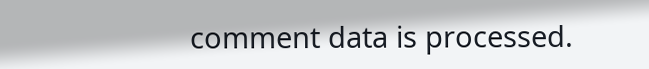comment data is processed.